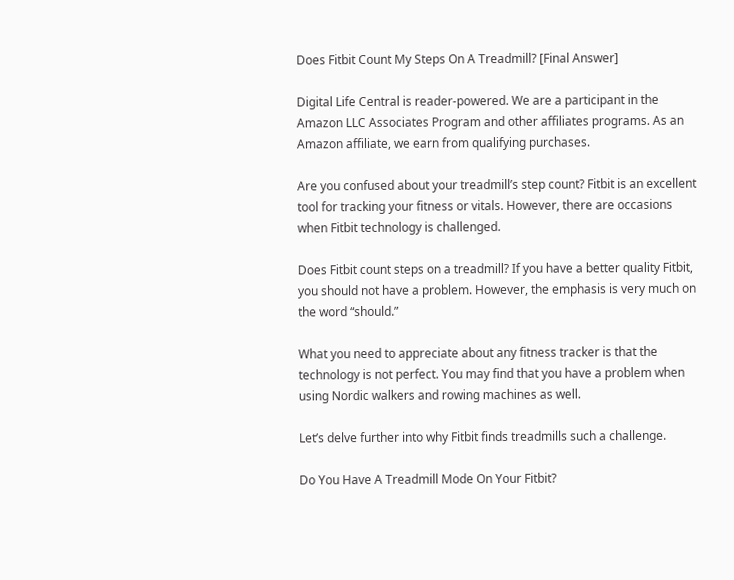Does Fitbit Count My Steps On A Treadmill? [Final Answer]

Digital Life Central is reader-powered. We are a participant in the Amazon LLC Associates Program and other affiliates programs. As an Amazon affiliate, we earn from qualifying purchases.

Are you confused about your treadmill’s step count? Fitbit is an excellent tool for tracking your fitness or vitals. However, there are occasions when Fitbit technology is challenged.

Does Fitbit count steps on a treadmill? If you have a better quality Fitbit, you should not have a problem. However, the emphasis is very much on the word “should.”

What you need to appreciate about any fitness tracker is that the technology is not perfect. You may find that you have a problem when using Nordic walkers and rowing machines as well.

Let’s delve further into why Fitbit finds treadmills such a challenge.

Do You Have A Treadmill Mode On Your Fitbit?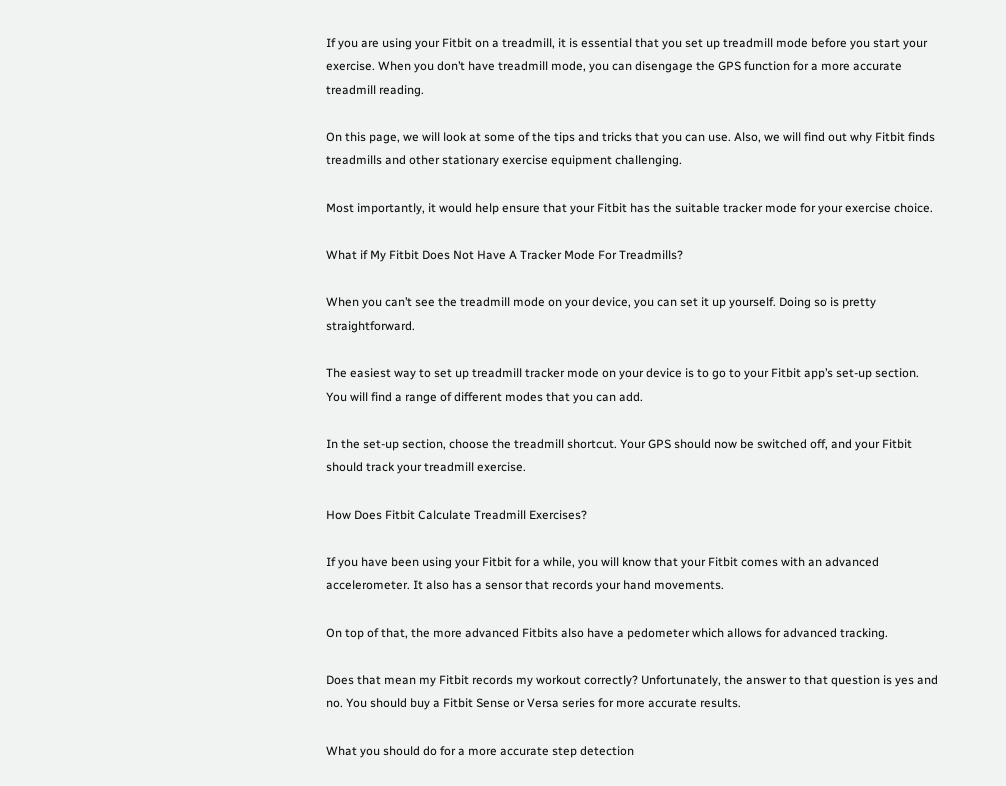If you are using your Fitbit on a treadmill, it is essential that you set up treadmill mode before you start your exercise. When you don’t have treadmill mode, you can disengage the GPS function for a more accurate treadmill reading.

On this page, we will look at some of the tips and tricks that you can use. Also, we will find out why Fitbit finds treadmills and other stationary exercise equipment challenging.

Most importantly, it would help ensure that your Fitbit has the suitable tracker mode for your exercise choice.

What if My Fitbit Does Not Have A Tracker Mode For Treadmills?

When you can’t see the treadmill mode on your device, you can set it up yourself. Doing so is pretty straightforward.

The easiest way to set up treadmill tracker mode on your device is to go to your Fitbit app’s set-up section. You will find a range of different modes that you can add.

In the set-up section, choose the treadmill shortcut. Your GPS should now be switched off, and your Fitbit should track your treadmill exercise.

How Does Fitbit Calculate Treadmill Exercises?

If you have been using your Fitbit for a while, you will know that your Fitbit comes with an advanced accelerometer. It also has a sensor that records your hand movements.

On top of that, the more advanced Fitbits also have a pedometer which allows for advanced tracking.

Does that mean my Fitbit records my workout correctly? Unfortunately, the answer to that question is yes and no. You should buy a Fitbit Sense or Versa series for more accurate results.

What you should do for a more accurate step detection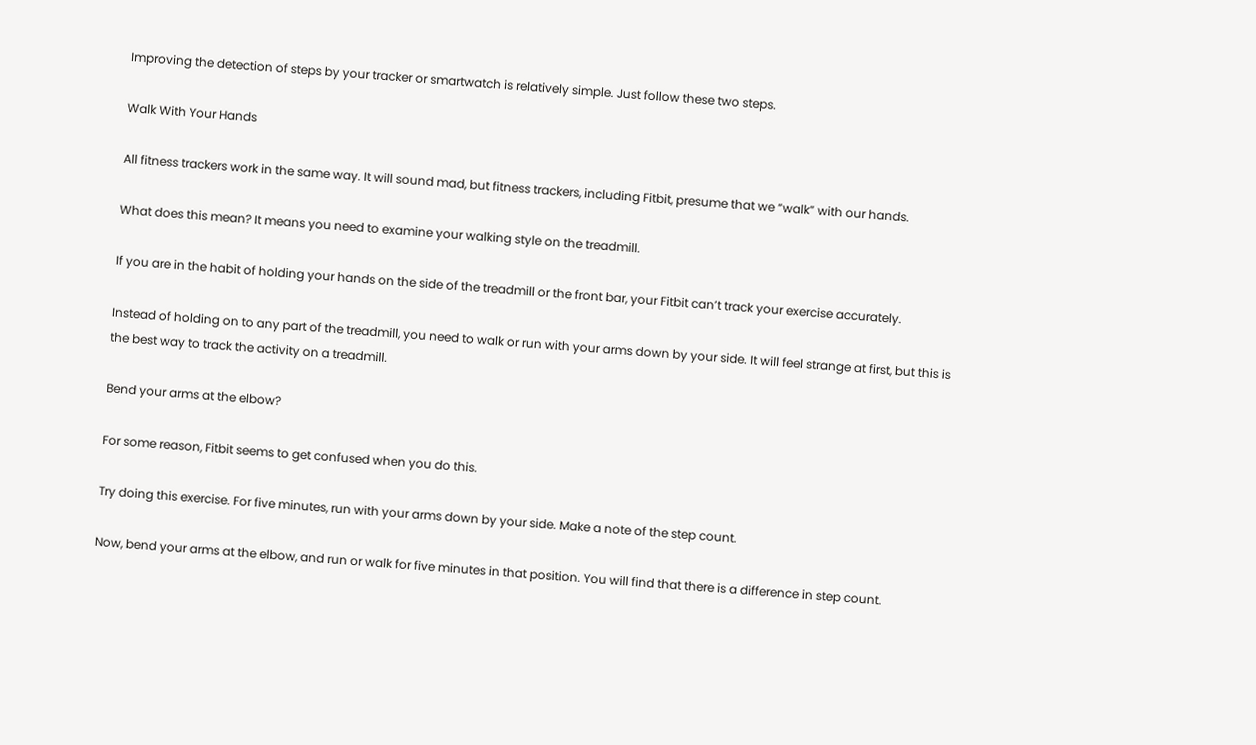Improving the detection of steps by your tracker or smartwatch is relatively simple. Just follow these two steps.

Walk With Your Hands

All fitness trackers work in the same way. It will sound mad, but fitness trackers, including Fitbit, presume that we “walk” with our hands.

What does this mean? It means you need to examine your walking style on the treadmill.

If you are in the habit of holding your hands on the side of the treadmill or the front bar, your Fitbit can’t track your exercise accurately.

Instead of holding on to any part of the treadmill, you need to walk or run with your arms down by your side. It will feel strange at first, but this is the best way to track the activity on a treadmill.

Bend your arms at the elbow?

For some reason, Fitbit seems to get confused when you do this.

Try doing this exercise. For five minutes, run with your arms down by your side. Make a note of the step count.

Now, bend your arms at the elbow, and run or walk for five minutes in that position. You will find that there is a difference in step count.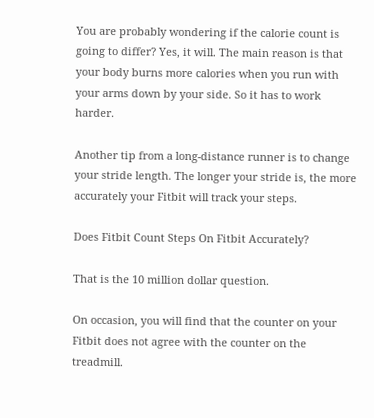You are probably wondering if the calorie count is going to differ? Yes, it will. The main reason is that your body burns more calories when you run with your arms down by your side. So it has to work harder.

Another tip from a long-distance runner is to change your stride length. The longer your stride is, the more accurately your Fitbit will track your steps.

Does Fitbit Count Steps On Fitbit Accurately?

That is the 10 million dollar question.

On occasion, you will find that the counter on your Fitbit does not agree with the counter on the treadmill.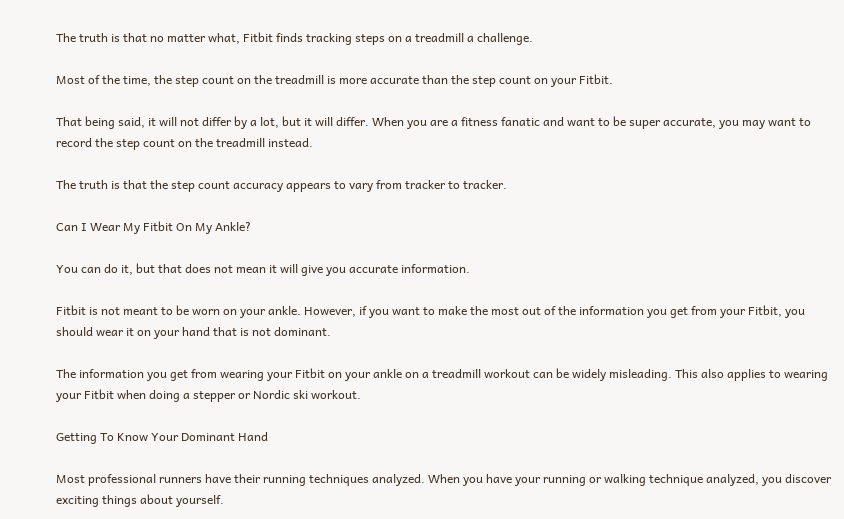The truth is that no matter what, Fitbit finds tracking steps on a treadmill a challenge.

Most of the time, the step count on the treadmill is more accurate than the step count on your Fitbit.

That being said, it will not differ by a lot, but it will differ. When you are a fitness fanatic and want to be super accurate, you may want to record the step count on the treadmill instead.

The truth is that the step count accuracy appears to vary from tracker to tracker.

Can I Wear My Fitbit On My Ankle?

You can do it, but that does not mean it will give you accurate information.

Fitbit is not meant to be worn on your ankle. However, if you want to make the most out of the information you get from your Fitbit, you should wear it on your hand that is not dominant.

The information you get from wearing your Fitbit on your ankle on a treadmill workout can be widely misleading. This also applies to wearing your Fitbit when doing a stepper or Nordic ski workout.

Getting To Know Your Dominant Hand

Most professional runners have their running techniques analyzed. When you have your running or walking technique analyzed, you discover exciting things about yourself.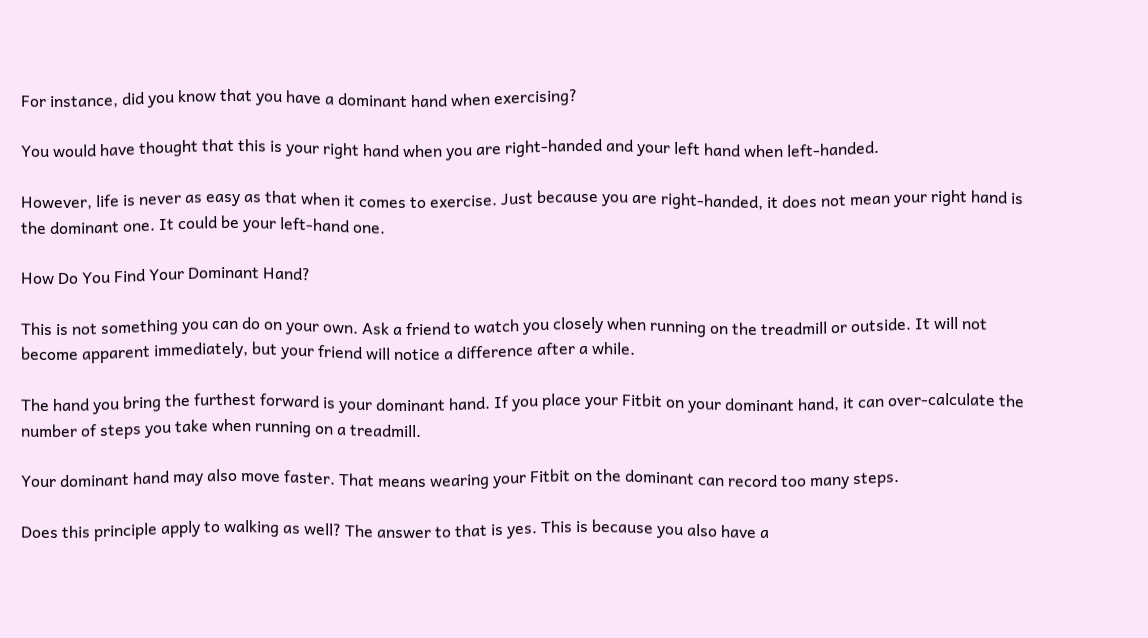For instance, did you know that you have a dominant hand when exercising?

You would have thought that this is your right hand when you are right-handed and your left hand when left-handed.

However, life is never as easy as that when it comes to exercise. Just because you are right-handed, it does not mean your right hand is the dominant one. It could be your left-hand one.

How Do You Find Your Dominant Hand?

This is not something you can do on your own. Ask a friend to watch you closely when running on the treadmill or outside. It will not become apparent immediately, but your friend will notice a difference after a while.

The hand you bring the furthest forward is your dominant hand. If you place your Fitbit on your dominant hand, it can over-calculate the number of steps you take when running on a treadmill.

Your dominant hand may also move faster. That means wearing your Fitbit on the dominant can record too many steps.

Does this principle apply to walking as well? The answer to that is yes. This is because you also have a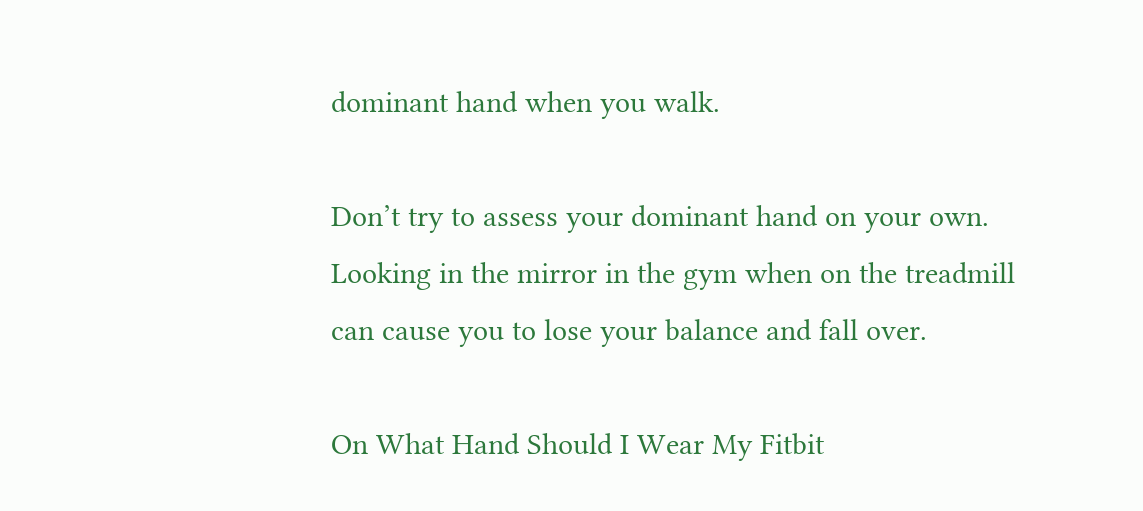dominant hand when you walk.

Don’t try to assess your dominant hand on your own. Looking in the mirror in the gym when on the treadmill can cause you to lose your balance and fall over.

On What Hand Should I Wear My Fitbit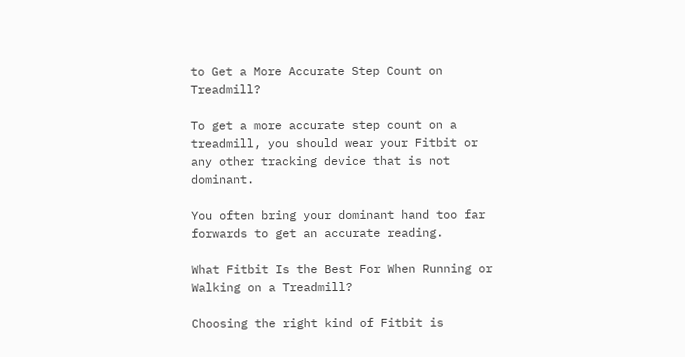to Get a More Accurate Step Count on Treadmill?

To get a more accurate step count on a treadmill, you should wear your Fitbit or any other tracking device that is not dominant.

You often bring your dominant hand too far forwards to get an accurate reading.

What Fitbit Is the Best For When Running or Walking on a Treadmill?

Choosing the right kind of Fitbit is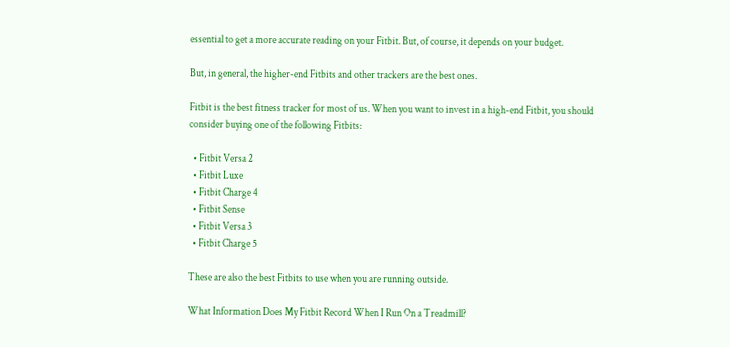essential to get a more accurate reading on your Fitbit. But, of course, it depends on your budget.

But, in general, the higher-end Fitbits and other trackers are the best ones.

Fitbit is the best fitness tracker for most of us. When you want to invest in a high-end Fitbit, you should consider buying one of the following Fitbits:

  • Fitbit Versa 2
  • Fitbit Luxe
  • Fitbit Charge 4
  • Fitbit Sense
  • Fitbit Versa 3
  • Fitbit Charge 5

These are also the best Fitbits to use when you are running outside.

What Information Does My Fitbit Record When I Run On a Treadmill?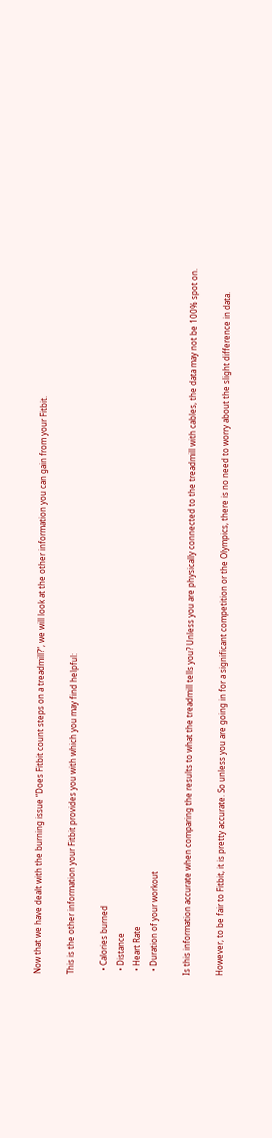Now that we have dealt with the burning issue “Does Fitbit count steps on a treadmill?“, we will look at the other information you can gain from your Fitbit.

This is the other information your Fitbit provides you with which you may find helpful:

  • Calories burned
  • Distance
  • Heart Rate
  • Duration of your workout

Is this information accurate when comparing the results to what the treadmill tells you? Unless you are physically connected to the treadmill with cables, the data may not be 100% spot on.

However, to be fair to Fitbit, it is pretty accurate. So unless you are going in for a significant competition or the Olympics, there is no need to worry about the slight difference in data.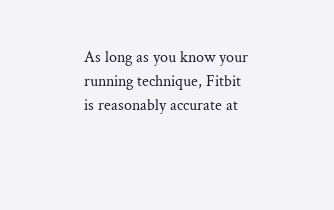As long as you know your running technique, Fitbit is reasonably accurate at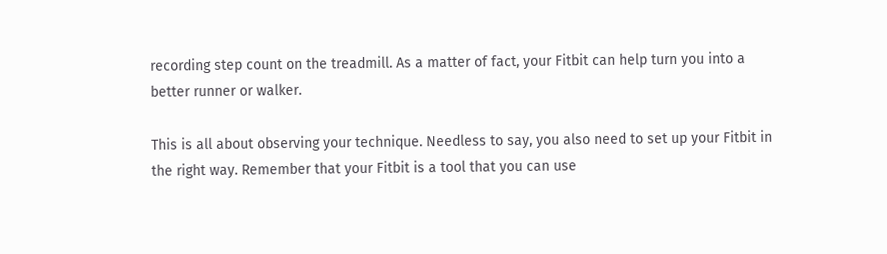recording step count on the treadmill. As a matter of fact, your Fitbit can help turn you into a better runner or walker.

This is all about observing your technique. Needless to say, you also need to set up your Fitbit in the right way. Remember that your Fitbit is a tool that you can use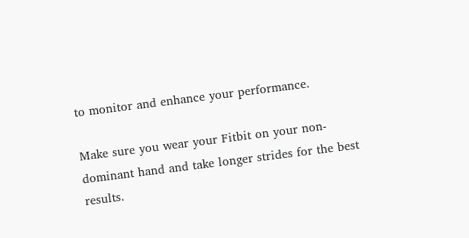to monitor and enhance your performance.

Make sure you wear your Fitbit on your non-dominant hand and take longer strides for the best results.